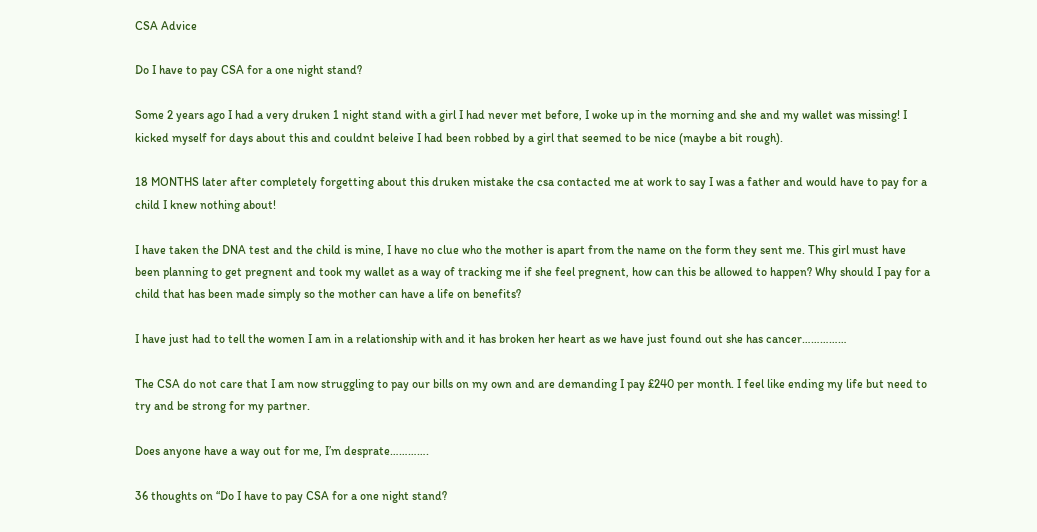CSA Advice

Do I have to pay CSA for a one night stand?

Some 2 years ago I had a very druken 1 night stand with a girl I had never met before, I woke up in the morning and she and my wallet was missing! I kicked myself for days about this and couldnt beleive I had been robbed by a girl that seemed to be nice (maybe a bit rough).

18 MONTHS later after completely forgetting about this druken mistake the csa contacted me at work to say I was a father and would have to pay for a child I knew nothing about!

I have taken the DNA test and the child is mine, I have no clue who the mother is apart from the name on the form they sent me. This girl must have been planning to get pregnent and took my wallet as a way of tracking me if she feel pregnent, how can this be allowed to happen? Why should I pay for a child that has been made simply so the mother can have a life on benefits?

I have just had to tell the women I am in a relationship with and it has broken her heart as we have just found out she has cancer……………

The CSA do not care that I am now struggling to pay our bills on my own and are demanding I pay £240 per month. I feel like ending my life but need to try and be strong for my partner.

Does anyone have a way out for me, I’m desprate………….

36 thoughts on “Do I have to pay CSA for a one night stand?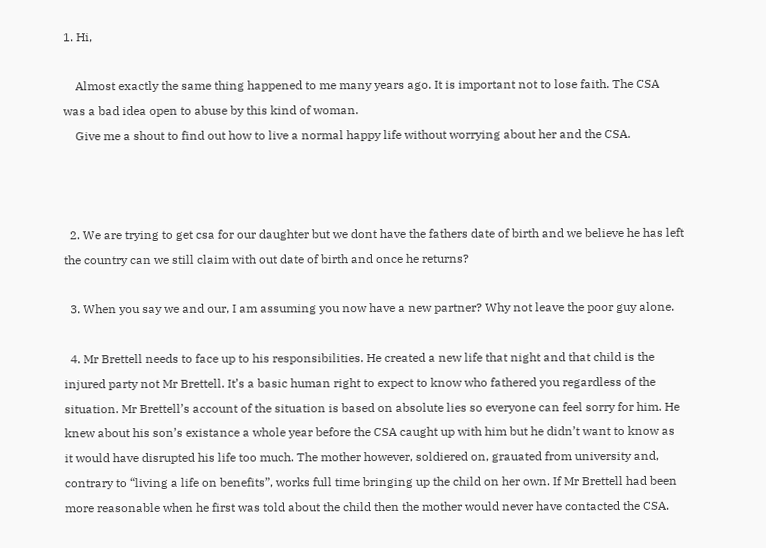1. Hi,

    Almost exactly the same thing happened to me many years ago. It is important not to lose faith. The CSA was a bad idea open to abuse by this kind of woman.
    Give me a shout to find out how to live a normal happy life without worrying about her and the CSA.



  2. We are trying to get csa for our daughter but we dont have the fathers date of birth and we believe he has left the country can we still claim with out date of birth and once he returns?

  3. When you say we and our, I am assuming you now have a new partner? Why not leave the poor guy alone.

  4. Mr Brettell needs to face up to his responsibilities. He created a new life that night and that child is the injured party not Mr Brettell. It’s a basic human right to expect to know who fathered you regardless of the situation. Mr Brettell’s account of the situation is based on absolute lies so everyone can feel sorry for him. He knew about his son’s existance a whole year before the CSA caught up with him but he didn’t want to know as it would have disrupted his life too much. The mother however, soldiered on, grauated from university and, contrary to “living a life on benefits”, works full time bringing up the child on her own. If Mr Brettell had been more reasonable when he first was told about the child then the mother would never have contacted the CSA.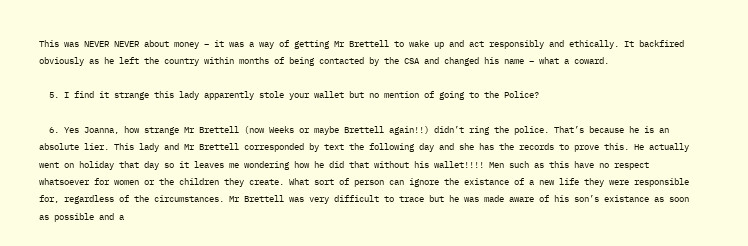This was NEVER NEVER about money – it was a way of getting Mr Brettell to wake up and act responsibly and ethically. It backfired obviously as he left the country within months of being contacted by the CSA and changed his name – what a coward.

  5. I find it strange this lady apparently stole your wallet but no mention of going to the Police?

  6. Yes Joanna, how strange Mr Brettell (now Weeks or maybe Brettell again!!) didn’t ring the police. That’s because he is an absolute lier. This lady and Mr Brettell corresponded by text the following day and she has the records to prove this. He actually went on holiday that day so it leaves me wondering how he did that without his wallet!!!! Men such as this have no respect whatsoever for women or the children they create. What sort of person can ignore the existance of a new life they were responsible for, regardless of the circumstances. Mr Brettell was very difficult to trace but he was made aware of his son’s existance as soon as possible and a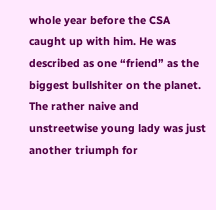whole year before the CSA caught up with him. He was described as one “friend” as the biggest bullshiter on the planet. The rather naive and unstreetwise young lady was just another triumph for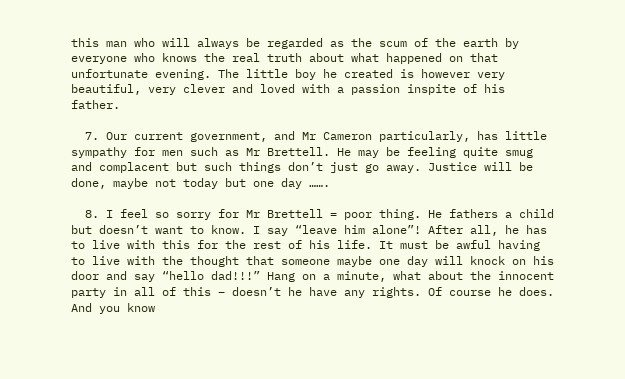this man who will always be regarded as the scum of the earth by everyone who knows the real truth about what happened on that unfortunate evening. The little boy he created is however very beautiful, very clever and loved with a passion inspite of his father.

  7. Our current government, and Mr Cameron particularly, has little sympathy for men such as Mr Brettell. He may be feeling quite smug and complacent but such things don’t just go away. Justice will be done, maybe not today but one day …….

  8. I feel so sorry for Mr Brettell = poor thing. He fathers a child but doesn’t want to know. I say “leave him alone”! After all, he has to live with this for the rest of his life. It must be awful having to live with the thought that someone maybe one day will knock on his door and say “hello dad!!!” Hang on a minute, what about the innocent party in all of this – doesn’t he have any rights. Of course he does. And you know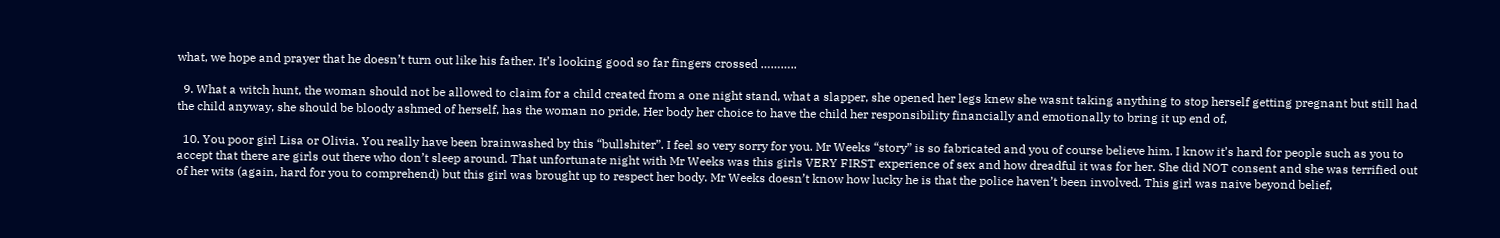what, we hope and prayer that he doesn’t turn out like his father. It’s looking good so far fingers crossed ………..

  9. What a witch hunt, the woman should not be allowed to claim for a child created from a one night stand, what a slapper, she opened her legs knew she wasnt taking anything to stop herself getting pregnant but still had the child anyway, she should be bloody ashmed of herself, has the woman no pride, Her body her choice to have the child her responsibility financially and emotionally to bring it up end of,

  10. You poor girl Lisa or Olivia. You really have been brainwashed by this “bullshiter”. I feel so very sorry for you. Mr Weeks “story” is so fabricated and you of course believe him. I know it’s hard for people such as you to accept that there are girls out there who don’t sleep around. That unfortunate night with Mr Weeks was this girls VERY FIRST experience of sex and how dreadful it was for her. She did NOT consent and she was terrified out of her wits (again, hard for you to comprehend) but this girl was brought up to respect her body. Mr Weeks doesn’t know how lucky he is that the police haven’t been involved. This girl was naive beyond belief,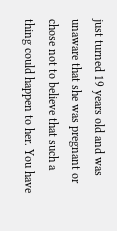just turned 19 years old and was unaware that she was pregnant or chose not to believe that such a thing could happen to her. You have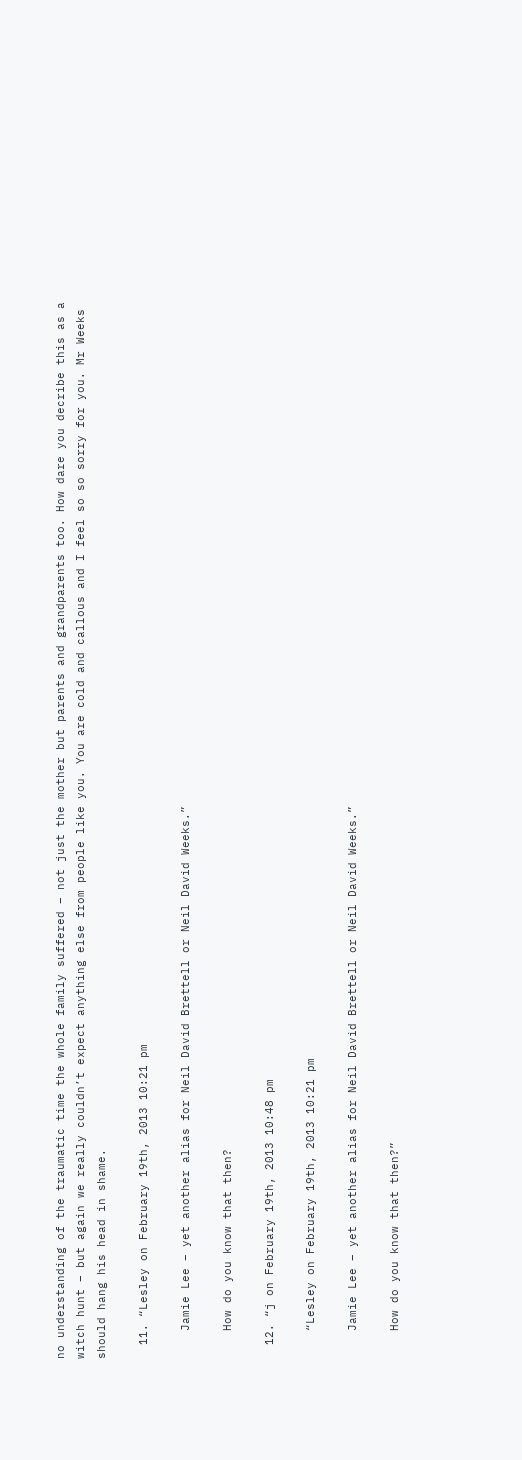no understanding of the traumatic time the whole family suffered – not just the mother but parents and grandparents too. How dare you decribe this as a witch hunt – but again we really couldn’t expect anything else from people like you. You are cold and callous and I feel so so sorry for you. Mr Weeks should hang his head in shame.

  11. “Lesley on February 19th, 2013 10:21 pm

    Jamie Lee – yet another alias for Neil David Brettell or Neil David Weeks.”

    How do you know that then?

  12. “j on February 19th, 2013 10:48 pm

    “Lesley on February 19th, 2013 10:21 pm

    Jamie Lee – yet another alias for Neil David Brettell or Neil David Weeks.”

    How do you know that then?”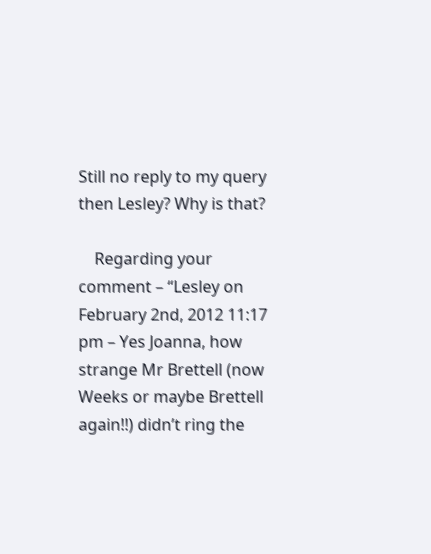Still no reply to my query then Lesley? Why is that?

    Regarding your comment – “Lesley on February 2nd, 2012 11:17 pm – Yes Joanna, how strange Mr Brettell (now Weeks or maybe Brettell again!!) didn’t ring the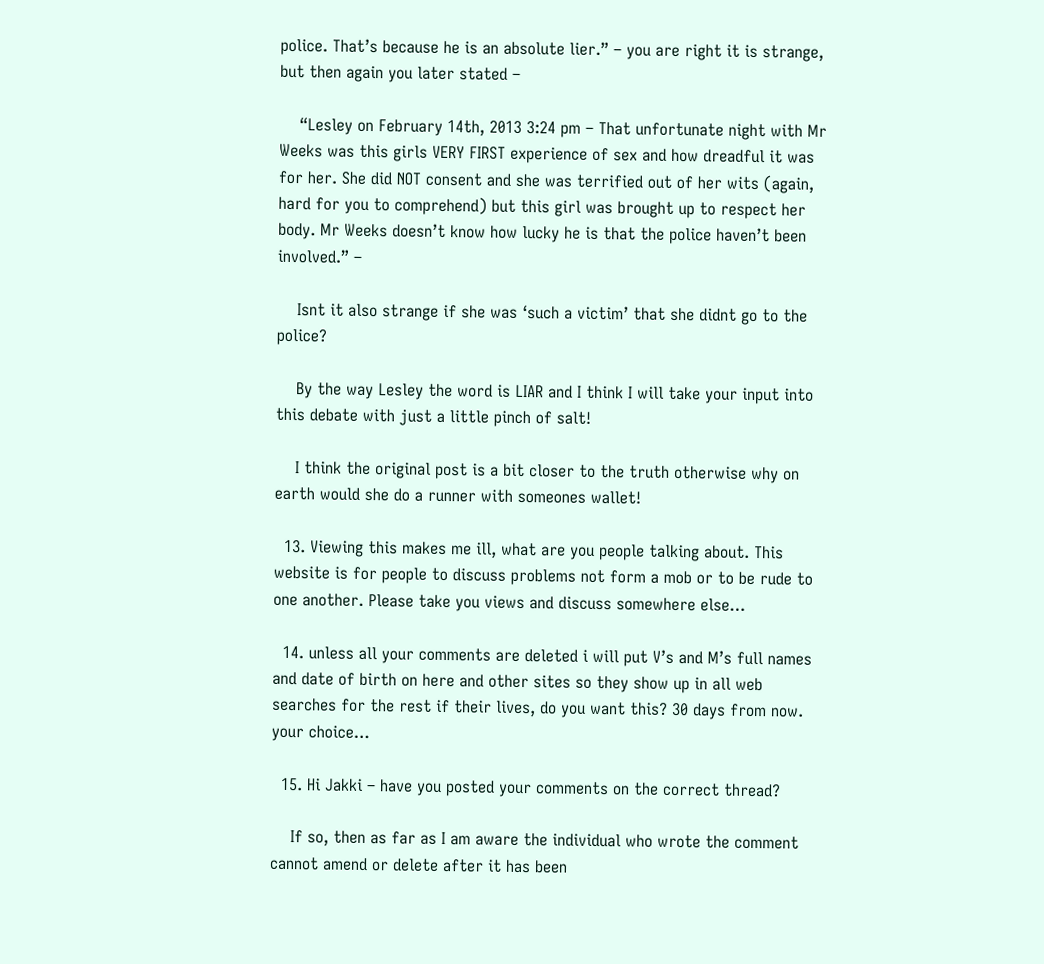police. That’s because he is an absolute lier.” – you are right it is strange, but then again you later stated –

    “Lesley on February 14th, 2013 3:24 pm – That unfortunate night with Mr Weeks was this girls VERY FIRST experience of sex and how dreadful it was for her. She did NOT consent and she was terrified out of her wits (again, hard for you to comprehend) but this girl was brought up to respect her body. Mr Weeks doesn’t know how lucky he is that the police haven’t been involved.” –

    Isnt it also strange if she was ‘such a victim’ that she didnt go to the police?

    By the way Lesley the word is LIAR and I think I will take your input into this debate with just a little pinch of salt!

    I think the original post is a bit closer to the truth otherwise why on earth would she do a runner with someones wallet!

  13. Viewing this makes me ill, what are you people talking about. This website is for people to discuss problems not form a mob or to be rude to one another. Please take you views and discuss somewhere else…

  14. unless all your comments are deleted i will put V’s and M’s full names and date of birth on here and other sites so they show up in all web searches for the rest if their lives, do you want this? 30 days from now. your choice…

  15. Hi Jakki – have you posted your comments on the correct thread?

    If so, then as far as I am aware the individual who wrote the comment cannot amend or delete after it has been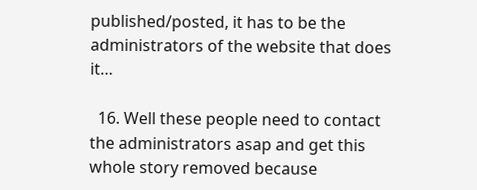published/posted, it has to be the administrators of the website that does it…

  16. Well these people need to contact the administrators asap and get this whole story removed because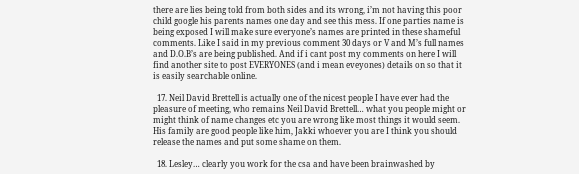there are lies being told from both sides and its wrong, i’m not having this poor child google his parents names one day and see this mess. If one parties name is being exposed I will make sure everyone’s names are printed in these shameful comments. Like I said in my previous comment 30 days or V and M’s full names and D.O.B’s are being published. And if i cant post my comments on here I will find another site to post EVERYONES (and i mean eveyones) details on so that it is easily searchable online.

  17. Neil David Brettell is actually one of the nicest people I have ever had the pleasure of meeting, who remains Neil David Brettell… what you people might or might think of name changes etc you are wrong like most things it would seem. His family are good people like him, Jakki whoever you are I think you should release the names and put some shame on them.

  18. Lesley… clearly you work for the csa and have been brainwashed by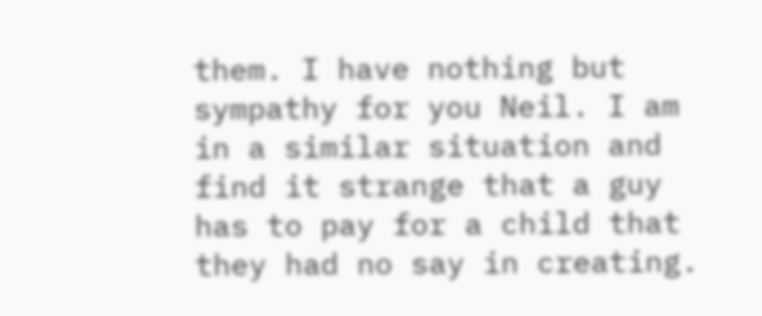them. I have nothing but sympathy for you Neil. I am in a similar situation and find it strange that a guy has to pay for a child that they had no say in creating.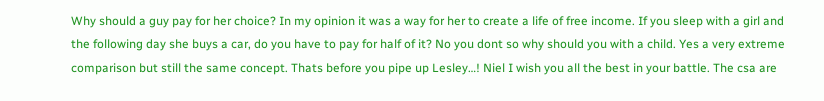Why should a guy pay for her choice? In my opinion it was a way for her to create a life of free income. If you sleep with a girl and the following day she buys a car, do you have to pay for half of it? No you dont so why should you with a child. Yes a very extreme comparison but still the same concept. Thats before you pipe up Lesley…! Niel I wish you all the best in your battle. The csa are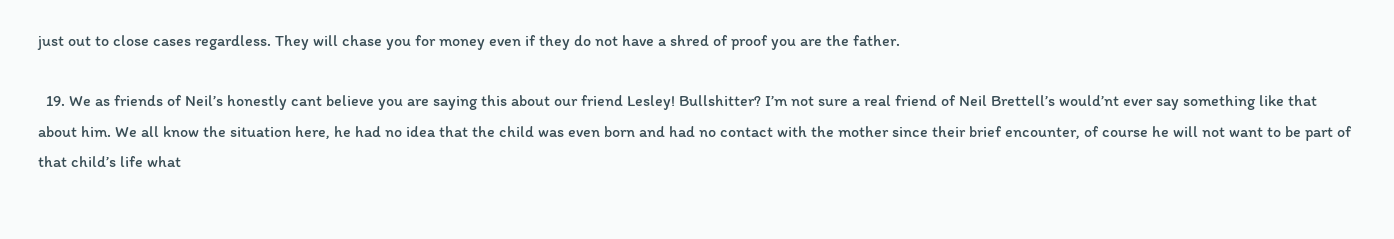just out to close cases regardless. They will chase you for money even if they do not have a shred of proof you are the father.

  19. We as friends of Neil’s honestly cant believe you are saying this about our friend Lesley! Bullshitter? I’m not sure a real friend of Neil Brettell’s would’nt ever say something like that about him. We all know the situation here, he had no idea that the child was even born and had no contact with the mother since their brief encounter, of course he will not want to be part of that child’s life what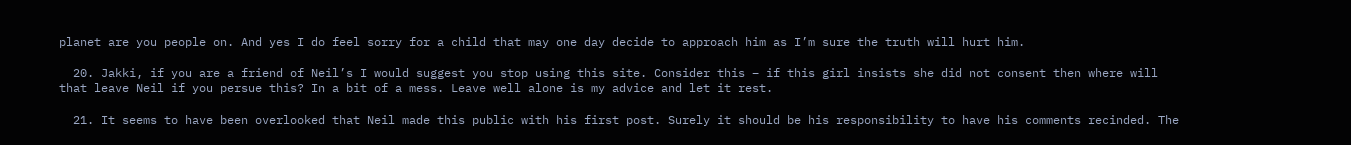planet are you people on. And yes I do feel sorry for a child that may one day decide to approach him as I’m sure the truth will hurt him.

  20. Jakki, if you are a friend of Neil’s I would suggest you stop using this site. Consider this – if this girl insists she did not consent then where will that leave Neil if you persue this? In a bit of a mess. Leave well alone is my advice and let it rest.

  21. It seems to have been overlooked that Neil made this public with his first post. Surely it should be his responsibility to have his comments recinded. The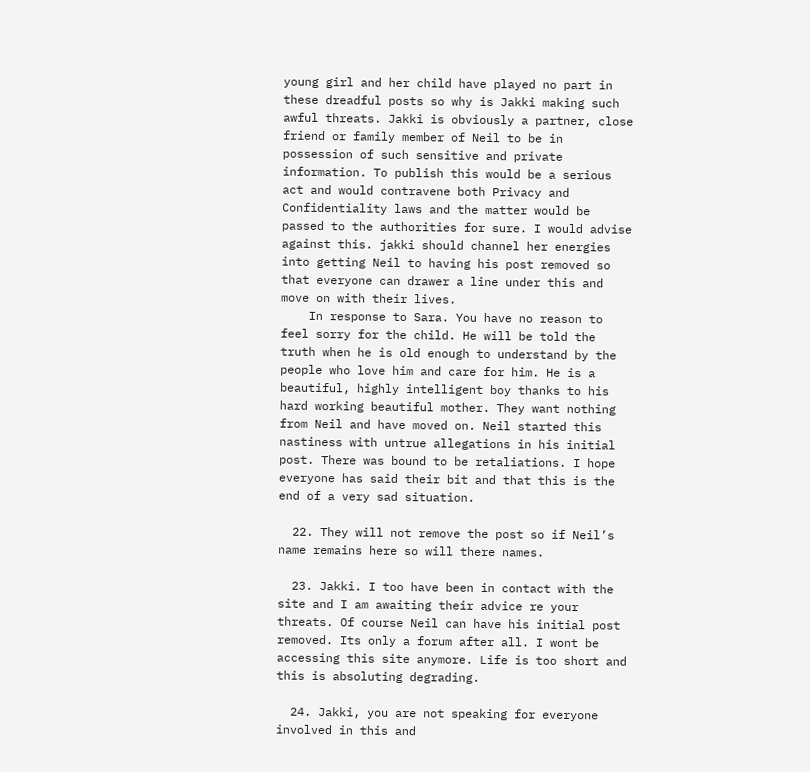young girl and her child have played no part in these dreadful posts so why is Jakki making such awful threats. Jakki is obviously a partner, close friend or family member of Neil to be in possession of such sensitive and private information. To publish this would be a serious act and would contravene both Privacy and Confidentiality laws and the matter would be passed to the authorities for sure. I would advise against this. jakki should channel her energies into getting Neil to having his post removed so that everyone can drawer a line under this and move on with their lives.
    In response to Sara. You have no reason to feel sorry for the child. He will be told the truth when he is old enough to understand by the people who love him and care for him. He is a beautiful, highly intelligent boy thanks to his hard working beautiful mother. They want nothing from Neil and have moved on. Neil started this nastiness with untrue allegations in his initial post. There was bound to be retaliations. I hope everyone has said their bit and that this is the end of a very sad situation.

  22. They will not remove the post so if Neil’s name remains here so will there names.

  23. Jakki. I too have been in contact with the site and I am awaiting their advice re your threats. Of course Neil can have his initial post removed. Its only a forum after all. I wont be accessing this site anymore. Life is too short and this is absoluting degrading.

  24. Jakki, you are not speaking for everyone involved in this and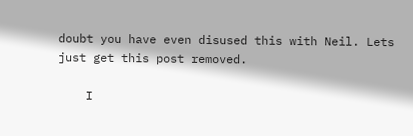doubt you have even disused this with Neil. Lets just get this post removed.

    I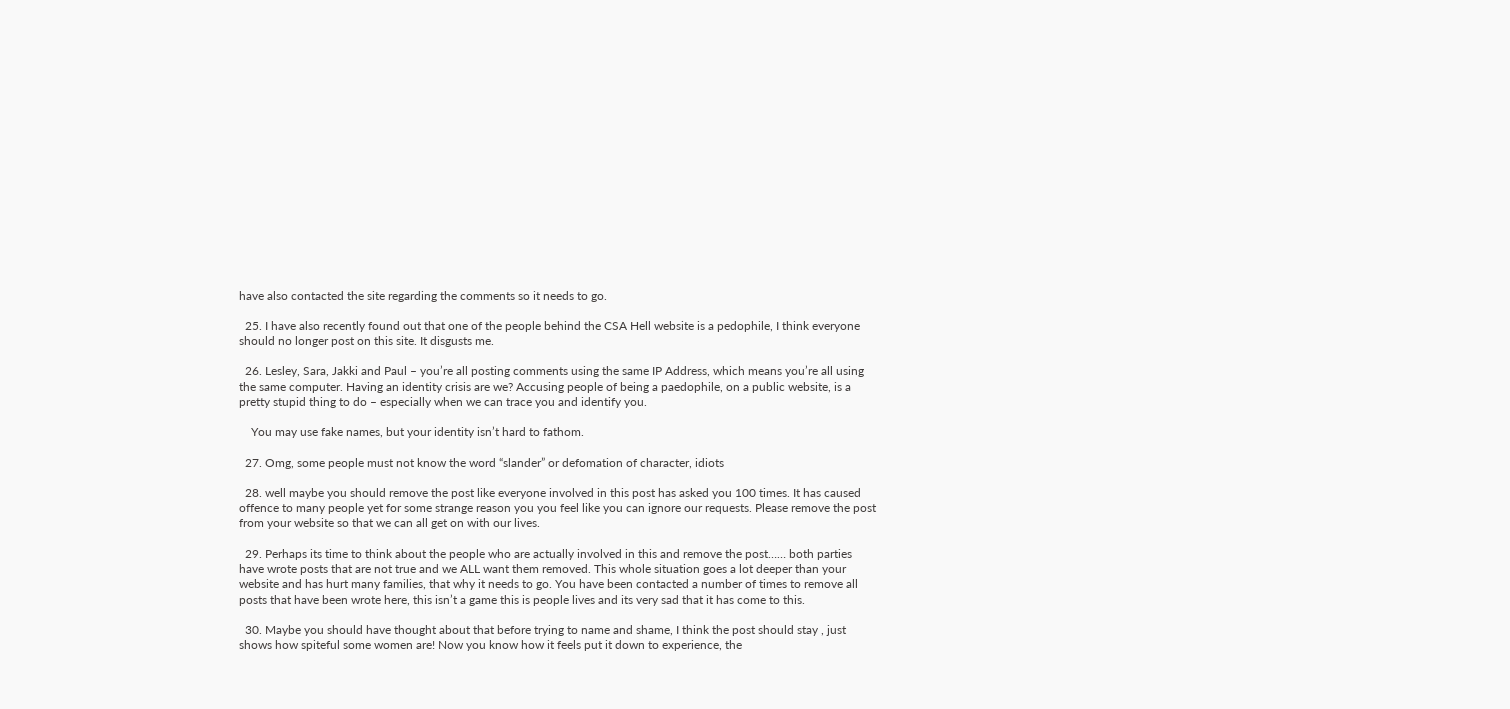have also contacted the site regarding the comments so it needs to go.

  25. I have also recently found out that one of the people behind the CSA Hell website is a pedophile, I think everyone should no longer post on this site. It disgusts me.

  26. Lesley, Sara, Jakki and Paul – you’re all posting comments using the same IP Address, which means you’re all using the same computer. Having an identity crisis are we? Accusing people of being a paedophile, on a public website, is a pretty stupid thing to do – especially when we can trace you and identify you.

    You may use fake names, but your identity isn’t hard to fathom.

  27. Omg, some people must not know the word “slander” or defomation of character, idiots

  28. well maybe you should remove the post like everyone involved in this post has asked you 100 times. It has caused offence to many people yet for some strange reason you you feel like you can ignore our requests. Please remove the post from your website so that we can all get on with our lives.

  29. Perhaps its time to think about the people who are actually involved in this and remove the post…… both parties have wrote posts that are not true and we ALL want them removed. This whole situation goes a lot deeper than your website and has hurt many families, that why it needs to go. You have been contacted a number of times to remove all posts that have been wrote here, this isn’t a game this is people lives and its very sad that it has come to this.

  30. Maybe you should have thought about that before trying to name and shame, I think the post should stay , just shows how spiteful some women are! Now you know how it feels put it down to experience, the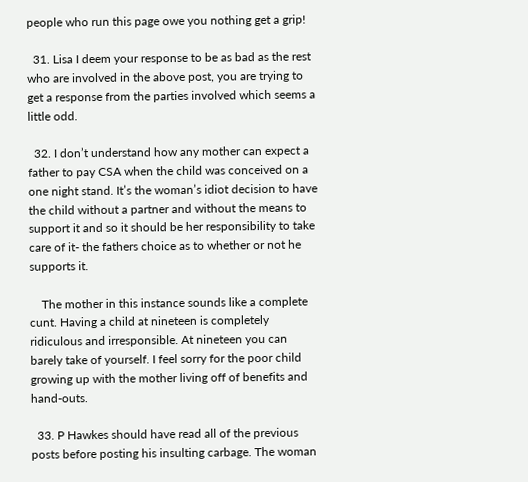people who run this page owe you nothing get a grip!

  31. Lisa I deem your response to be as bad as the rest who are involved in the above post, you are trying to get a response from the parties involved which seems a little odd.

  32. I don’t understand how any mother can expect a father to pay CSA when the child was conceived on a one night stand. It’s the woman’s idiot decision to have the child without a partner and without the means to support it and so it should be her responsibility to take care of it- the fathers choice as to whether or not he supports it.

    The mother in this instance sounds like a complete cunt. Having a child at nineteen is completely ridiculous and irresponsible. At nineteen you can barely take of yourself. I feel sorry for the poor child growing up with the mother living off of benefits and hand-outs.

  33. P Hawkes should have read all of the previous posts before posting his insulting carbage. The woman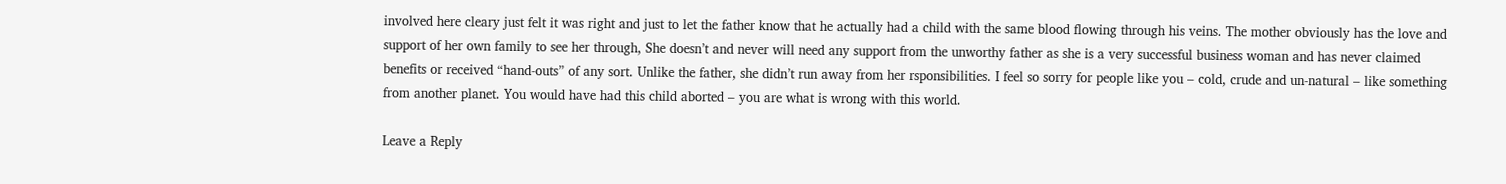involved here cleary just felt it was right and just to let the father know that he actually had a child with the same blood flowing through his veins. The mother obviously has the love and support of her own family to see her through, She doesn’t and never will need any support from the unworthy father as she is a very successful business woman and has never claimed benefits or received “hand-outs” of any sort. Unlike the father, she didn’t run away from her rsponsibilities. I feel so sorry for people like you – cold, crude and un-natural – like something from another planet. You would have had this child aborted – you are what is wrong with this world.

Leave a Reply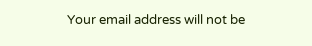Your email address will not be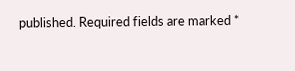published. Required fields are marked *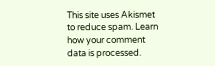This site uses Akismet to reduce spam. Learn how your comment data is processed.